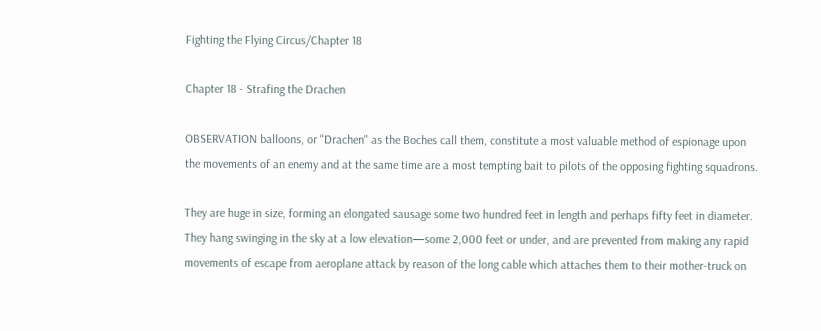Fighting the Flying Circus/Chapter 18

Chapter 18 - Strafing the Drachen

OBSERVATION balloons, or "Drachen" as the Boches call them, constitute a most valuable method of espionage upon the movements of an enemy and at the same time are a most tempting bait to pilots of the opposing fighting squadrons.

They are huge in size, forming an elongated sausage some two hundred feet in length and perhaps fifty feet in diameter. They hang swinging in the sky at a low elevation—some 2,000 feet or under, and are prevented from making any rapid movements of escape from aeroplane attack by reason of the long cable which attaches them to their mother-truck on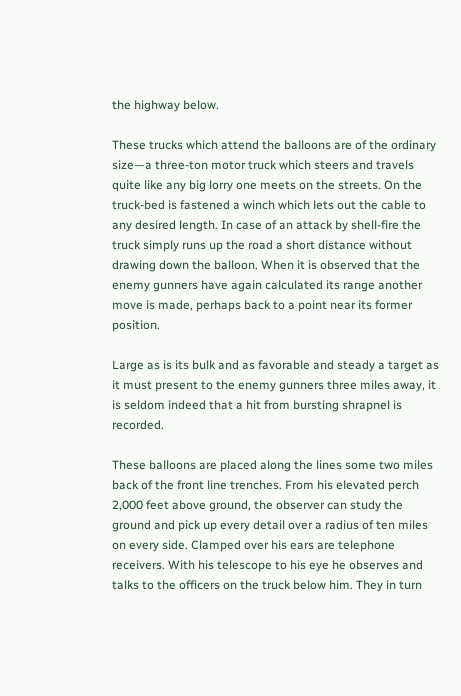the highway below.

These trucks which attend the balloons are of the ordinary size—a three-ton motor truck which steers and travels quite like any big lorry one meets on the streets. On the truck-bed is fastened a winch which lets out the cable to any desired length. In case of an attack by shell-fire the truck simply runs up the road a short distance without drawing down the balloon. When it is observed that the enemy gunners have again calculated its range another move is made, perhaps back to a point near its former position.

Large as is its bulk and as favorable and steady a target as it must present to the enemy gunners three miles away, it is seldom indeed that a hit from bursting shrapnel is recorded.

These balloons are placed along the lines some two miles back of the front line trenches. From his elevated perch 2,000 feet above ground, the observer can study the ground and pick up every detail over a radius of ten miles on every side. Clamped over his ears are telephone receivers. With his telescope to his eye he observes and talks to the officers on the truck below him. They in turn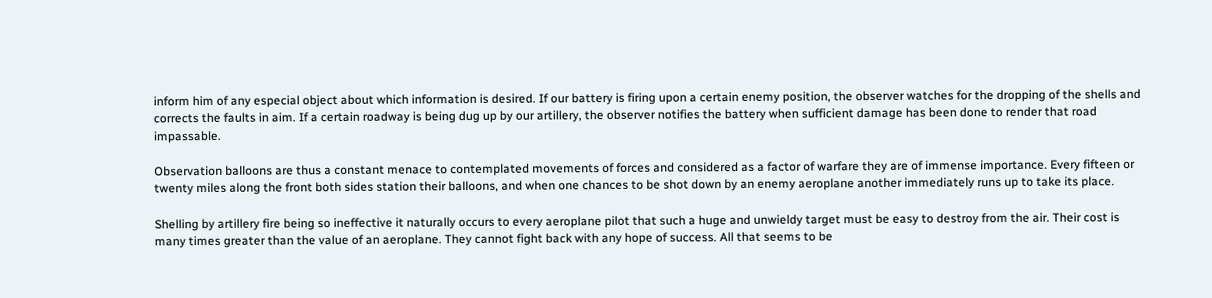inform him of any especial object about which information is desired. If our battery is firing upon a certain enemy position, the observer watches for the dropping of the shells and corrects the faults in aim. If a certain roadway is being dug up by our artillery, the observer notifies the battery when sufficient damage has been done to render that road impassable.

Observation balloons are thus a constant menace to contemplated movements of forces and considered as a factor of warfare they are of immense importance. Every fifteen or twenty miles along the front both sides station their balloons, and when one chances to be shot down by an enemy aeroplane another immediately runs up to take its place.

Shelling by artillery fire being so ineffective it naturally occurs to every aeroplane pilot that such a huge and unwieldy target must be easy to destroy from the air. Their cost is many times greater than the value of an aeroplane. They cannot fight back with any hope of success. All that seems to be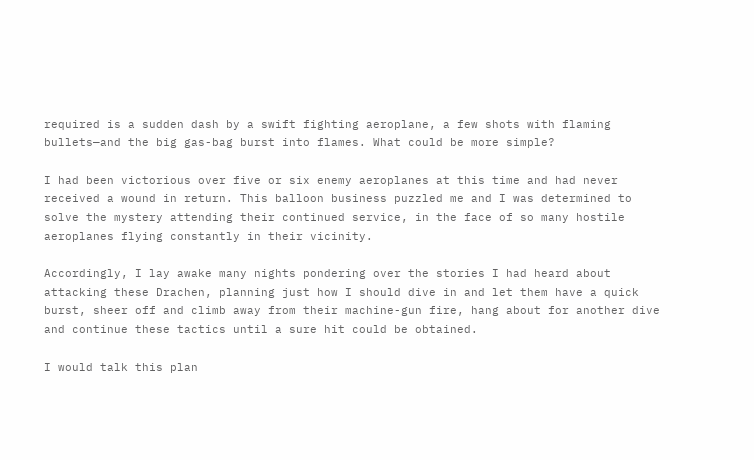required is a sudden dash by a swift fighting aeroplane, a few shots with flaming bullets—and the big gas-bag burst into flames. What could be more simple?

I had been victorious over five or six enemy aeroplanes at this time and had never received a wound in return. This balloon business puzzled me and I was determined to solve the mystery attending their continued service, in the face of so many hostile aeroplanes flying constantly in their vicinity.

Accordingly, I lay awake many nights pondering over the stories I had heard about attacking these Drachen, planning just how I should dive in and let them have a quick burst, sheer off and climb away from their machine-gun fire, hang about for another dive and continue these tactics until a sure hit could be obtained.

I would talk this plan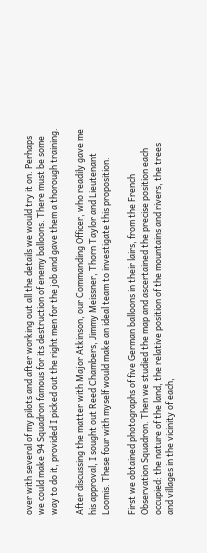over with several of my pilots and after working out all the details we would try it on. Perhaps we could make 94 Squadron famous for its destruction of enemy balloons. There must be some way to do it, provided I picked out the right men for the job and gave them a thorough training.

After discussing the matter with Major Atkinson, our Commanding Officer, who readily gave me his approval, I sought out Reed Chambers, Jimmy Meissner, Thorn Taylor and Lieutenant Loomis. These four with myself would make an ideal team to investigate this proposition.

First we obtained photographs of five German balloons in their lairs, from the French Observation Squadron. Then we studied the map and ascertained the precise position each occupied: the nature of the land, the relative position of the mountains and rivers, the trees and villages in the vicinity of each,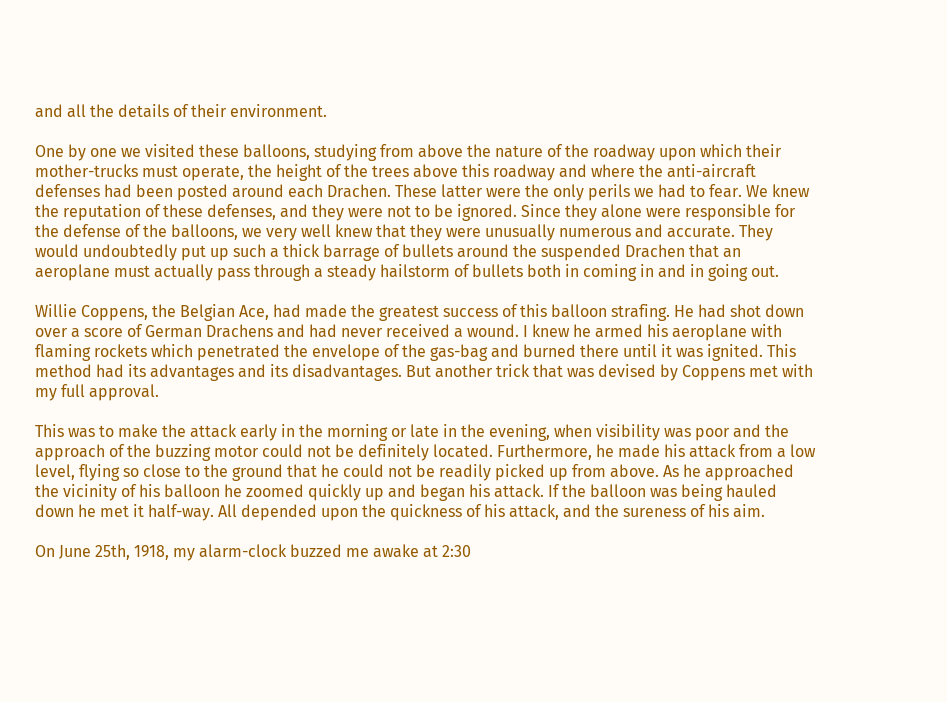and all the details of their environment.

One by one we visited these balloons, studying from above the nature of the roadway upon which their mother-trucks must operate, the height of the trees above this roadway and where the anti-aircraft defenses had been posted around each Drachen. These latter were the only perils we had to fear. We knew the reputation of these defenses, and they were not to be ignored. Since they alone were responsible for the defense of the balloons, we very well knew that they were unusually numerous and accurate. They would undoubtedly put up such a thick barrage of bullets around the suspended Drachen that an aeroplane must actually pass through a steady hailstorm of bullets both in coming in and in going out.

Willie Coppens, the Belgian Ace, had made the greatest success of this balloon strafing. He had shot down over a score of German Drachens and had never received a wound. I knew he armed his aeroplane with flaming rockets which penetrated the envelope of the gas-bag and burned there until it was ignited. This method had its advantages and its disadvantages. But another trick that was devised by Coppens met with my full approval.

This was to make the attack early in the morning or late in the evening, when visibility was poor and the approach of the buzzing motor could not be definitely located. Furthermore, he made his attack from a low level, flying so close to the ground that he could not be readily picked up from above. As he approached the vicinity of his balloon he zoomed quickly up and began his attack. If the balloon was being hauled down he met it half-way. All depended upon the quickness of his attack, and the sureness of his aim.

On June 25th, 1918, my alarm-clock buzzed me awake at 2:30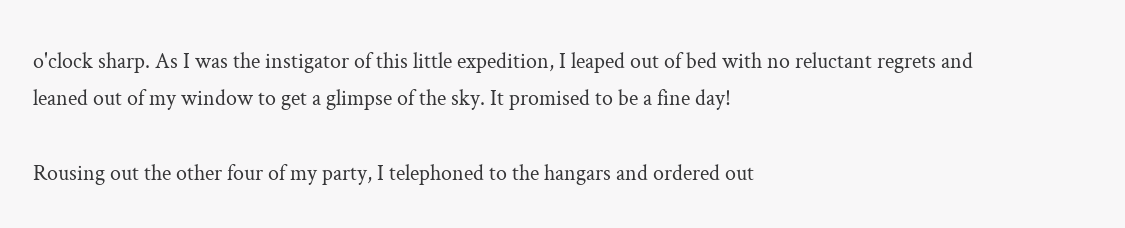o'clock sharp. As I was the instigator of this little expedition, I leaped out of bed with no reluctant regrets and leaned out of my window to get a glimpse of the sky. It promised to be a fine day!

Rousing out the other four of my party, I telephoned to the hangars and ordered out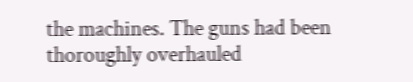the machines. The guns had been thoroughly overhauled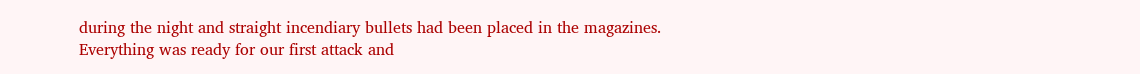during the night and straight incendiary bullets had been placed in the magazines. Everything was ready for our first attack and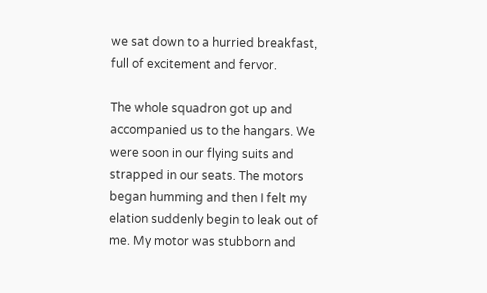we sat down to a hurried breakfast, full of excitement and fervor.

The whole squadron got up and accompanied us to the hangars. We were soon in our flying suits and strapped in our seats. The motors began humming and then I felt my elation suddenly begin to leak out of me. My motor was stubborn and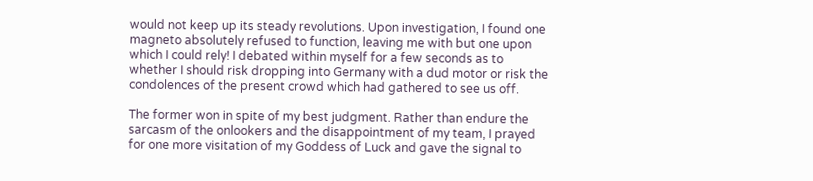would not keep up its steady revolutions. Upon investigation, I found one magneto absolutely refused to function, leaving me with but one upon which I could rely! I debated within myself for a few seconds as to whether I should risk dropping into Germany with a dud motor or risk the condolences of the present crowd which had gathered to see us off.

The former won in spite of my best judgment. Rather than endure the sarcasm of the onlookers and the disappointment of my team, I prayed for one more visitation of my Goddess of Luck and gave the signal to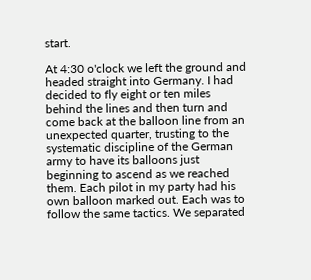start.

At 4:30 o'clock we left the ground and headed straight into Germany. I had decided to fly eight or ten miles behind the lines and then turn and come back at the balloon line from an unexpected quarter, trusting to the systematic discipline of the German army to have its balloons just beginning to ascend as we reached them. Each pilot in my party had his own balloon marked out. Each was to follow the same tactics. We separated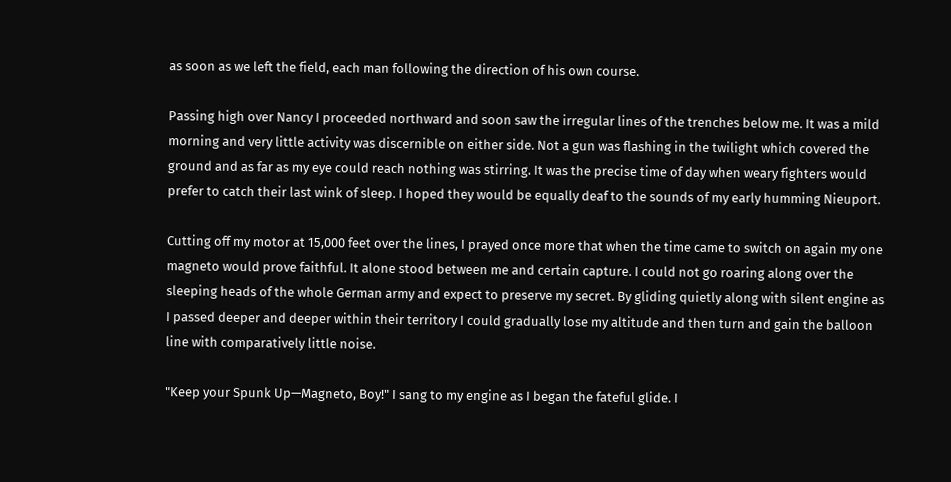as soon as we left the field, each man following the direction of his own course.

Passing high over Nancy I proceeded northward and soon saw the irregular lines of the trenches below me. It was a mild morning and very little activity was discernible on either side. Not a gun was flashing in the twilight which covered the ground and as far as my eye could reach nothing was stirring. It was the precise time of day when weary fighters would prefer to catch their last wink of sleep. I hoped they would be equally deaf to the sounds of my early humming Nieuport.

Cutting off my motor at 15,000 feet over the lines, I prayed once more that when the time came to switch on again my one magneto would prove faithful. It alone stood between me and certain capture. I could not go roaring along over the sleeping heads of the whole German army and expect to preserve my secret. By gliding quietly along with silent engine as I passed deeper and deeper within their territory I could gradually lose my altitude and then turn and gain the balloon line with comparatively little noise.

"Keep your Spunk Up—Magneto, Boy!" I sang to my engine as I began the fateful glide. I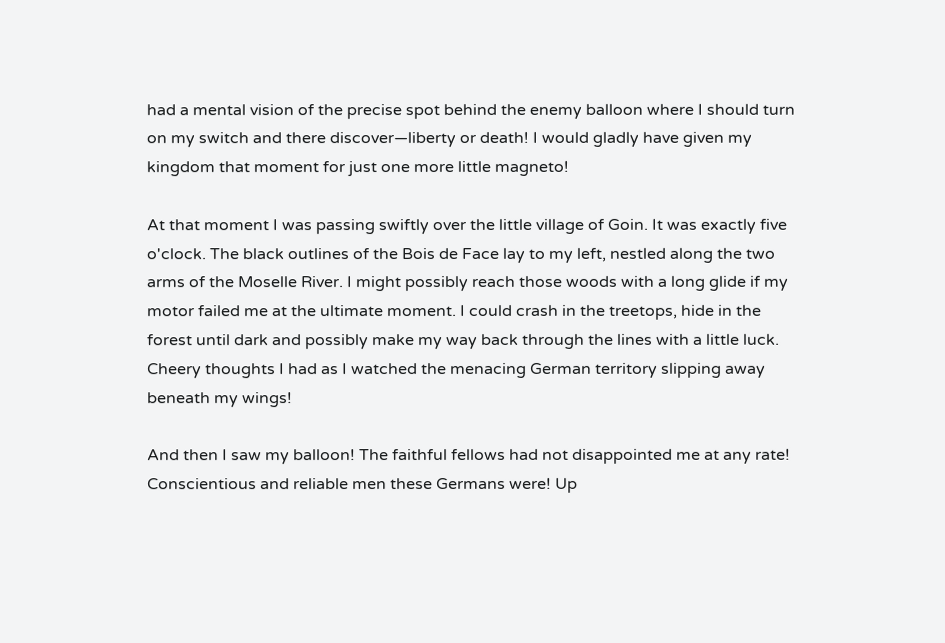had a mental vision of the precise spot behind the enemy balloon where I should turn on my switch and there discover—liberty or death! I would gladly have given my kingdom that moment for just one more little magneto!

At that moment I was passing swiftly over the little village of Goin. It was exactly five o'clock. The black outlines of the Bois de Face lay to my left, nestled along the two arms of the Moselle River. I might possibly reach those woods with a long glide if my motor failed me at the ultimate moment. I could crash in the treetops, hide in the forest until dark and possibly make my way back through the lines with a little luck. Cheery thoughts I had as I watched the menacing German territory slipping away beneath my wings!

And then I saw my balloon! The faithful fellows had not disappointed me at any rate! Conscientious and reliable men these Germans were! Up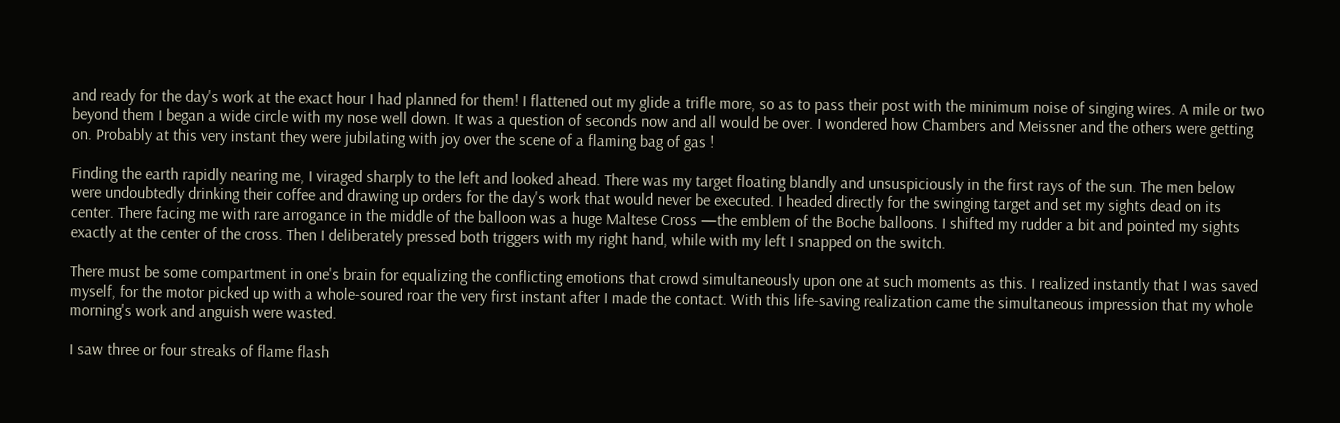and ready for the day's work at the exact hour I had planned for them! I flattened out my glide a trifle more, so as to pass their post with the minimum noise of singing wires. A mile or two beyond them I began a wide circle with my nose well down. It was a question of seconds now and all would be over. I wondered how Chambers and Meissner and the others were getting on. Probably at this very instant they were jubilating with joy over the scene of a flaming bag of gas !

Finding the earth rapidly nearing me, I viraged sharply to the left and looked ahead. There was my target floating blandly and unsuspiciously in the first rays of the sun. The men below were undoubtedly drinking their coffee and drawing up orders for the day's work that would never be executed. I headed directly for the swinging target and set my sights dead on its center. There facing me with rare arrogance in the middle of the balloon was a huge Maltese Cross —the emblem of the Boche balloons. I shifted my rudder a bit and pointed my sights exactly at the center of the cross. Then I deliberately pressed both triggers with my right hand, while with my left I snapped on the switch.

There must be some compartment in one's brain for equalizing the conflicting emotions that crowd simultaneously upon one at such moments as this. I realized instantly that I was saved myself, for the motor picked up with a whole-soured roar the very first instant after I made the contact. With this life-saving realization came the simultaneous impression that my whole morning's work and anguish were wasted.

I saw three or four streaks of flame flash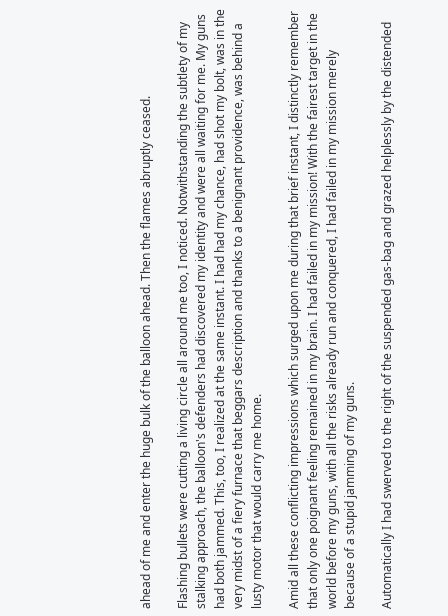ahead of me and enter the huge bulk of the balloon ahead. Then the flames abruptly ceased.

Flashing bullets were cutting a living circle all around me too, I noticed. Notwithstanding the subtlety of my stalking approach, the balloon's defenders had discovered my identity and were all waiting for me. My guns had both jammed. This, too, I realized at the same instant. I had had my chance, had shot my bolt, was in the very midst of a fiery furnace that beggars description and thanks to a benignant providence, was behind a lusty motor that would carry me home.

Amid all these conflicting impressions which surged upon me during that brief instant, I distinctly remember that only one poignant feeling remained in my brain. I had failed in my mission! With the fairest target in the world before my guns, with all the risks already run and conquered, I had failed in my mission merely because of a stupid jamming of my guns.

Automatically I had swerved to the right of the suspended gas-bag and grazed helplessly by the distended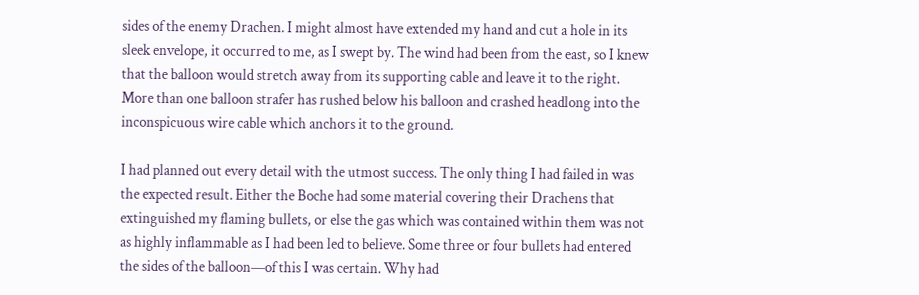sides of the enemy Drachen. I might almost have extended my hand and cut a hole in its sleek envelope, it occurred to me, as I swept by. The wind had been from the east, so I knew that the balloon would stretch away from its supporting cable and leave it to the right. More than one balloon strafer has rushed below his balloon and crashed headlong into the inconspicuous wire cable which anchors it to the ground.

I had planned out every detail with the utmost success. The only thing I had failed in was the expected result. Either the Boche had some material covering their Drachens that extinguished my flaming bullets, or else the gas which was contained within them was not as highly inflammable as I had been led to believe. Some three or four bullets had entered the sides of the balloon—of this I was certain. Why had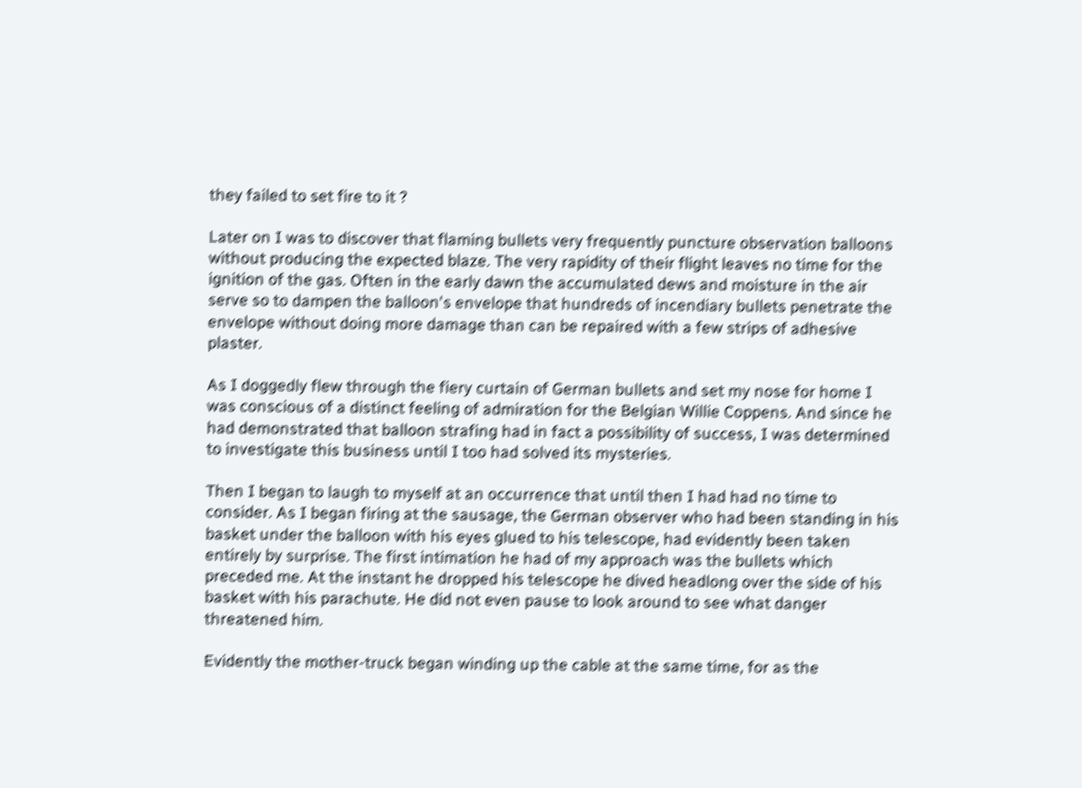they failed to set fire to it ?

Later on I was to discover that flaming bullets very frequently puncture observation balloons without producing the expected blaze. The very rapidity of their flight leaves no time for the ignition of the gas. Often in the early dawn the accumulated dews and moisture in the air serve so to dampen the balloon's envelope that hundreds of incendiary bullets penetrate the envelope without doing more damage than can be repaired with a few strips of adhesive plaster.

As I doggedly flew through the fiery curtain of German bullets and set my nose for home I was conscious of a distinct feeling of admiration for the Belgian Willie Coppens. And since he had demonstrated that balloon strafing had in fact a possibility of success, I was determined to investigate this business until I too had solved its mysteries.

Then I began to laugh to myself at an occurrence that until then I had had no time to consider. As I began firing at the sausage, the German observer who had been standing in his basket under the balloon with his eyes glued to his telescope, had evidently been taken entirely by surprise. The first intimation he had of my approach was the bullets which preceded me. At the instant he dropped his telescope he dived headlong over the side of his basket with his parachute. He did not even pause to look around to see what danger threatened him.

Evidently the mother-truck began winding up the cable at the same time, for as the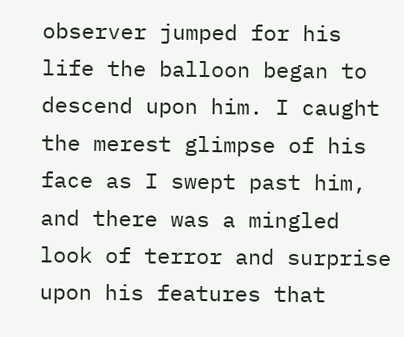observer jumped for his life the balloon began to descend upon him. I caught the merest glimpse of his face as I swept past him, and there was a mingled look of terror and surprise upon his features that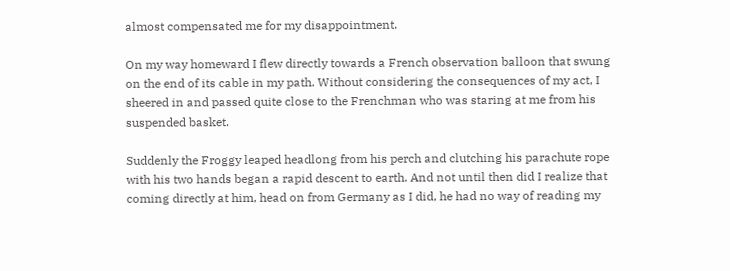almost compensated me for my disappointment.

On my way homeward I flew directly towards a French observation balloon that swung on the end of its cable in my path. Without considering the consequences of my act, I sheered in and passed quite close to the Frenchman who was staring at me from his suspended basket.

Suddenly the Froggy leaped headlong from his perch and clutching his parachute rope with his two hands began a rapid descent to earth. And not until then did I realize that coming directly at him, head on from Germany as I did, he had no way of reading my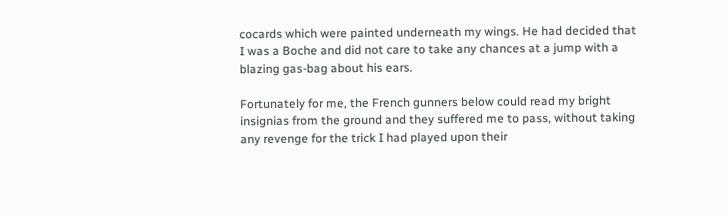cocards which were painted underneath my wings. He had decided that I was a Boche and did not care to take any chances at a jump with a blazing gas-bag about his ears.

Fortunately for me, the French gunners below could read my bright insignias from the ground and they suffered me to pass, without taking any revenge for the trick I had played upon their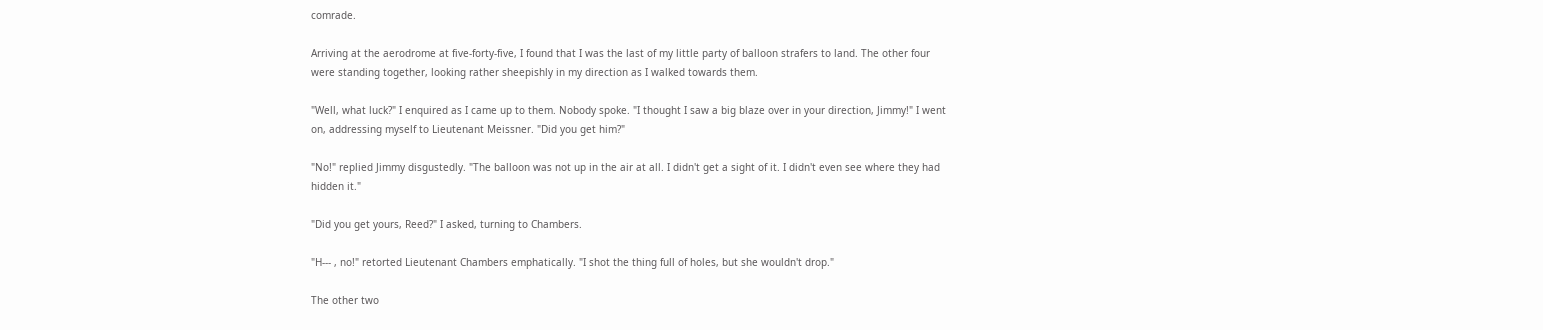comrade.

Arriving at the aerodrome at five-forty-five, I found that I was the last of my little party of balloon strafers to land. The other four were standing together, looking rather sheepishly in my direction as I walked towards them.

"Well, what luck?" I enquired as I came up to them. Nobody spoke. "I thought I saw a big blaze over in your direction, Jimmy!" I went on, addressing myself to Lieutenant Meissner. "Did you get him?"

"No!" replied Jimmy disgustedly. "The balloon was not up in the air at all. I didn't get a sight of it. I didn't even see where they had hidden it."

"Did you get yours, Reed?" I asked, turning to Chambers.

"H--- , no!" retorted Lieutenant Chambers emphatically. "I shot the thing full of holes, but she wouldn't drop."

The other two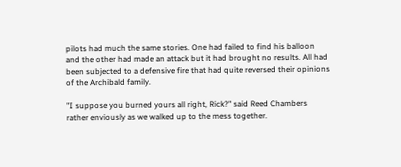pilots had much the same stories. One had failed to find his balloon and the other had made an attack but it had brought no results. All had been subjected to a defensive fire that had quite reversed their opinions of the Archibald family.

"I suppose you burned yours all right, Rick?" said Reed Chambers rather enviously as we walked up to the mess together.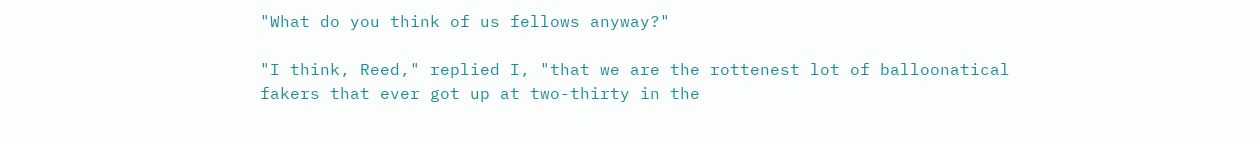"What do you think of us fellows anyway?"

"I think, Reed," replied I, "that we are the rottenest lot of balloonatical fakers that ever got up at two-thirty in the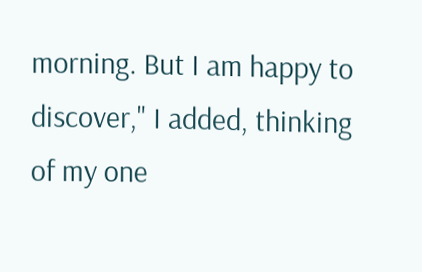morning. But I am happy to discover," I added, thinking of my one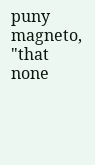puny magneto, "that none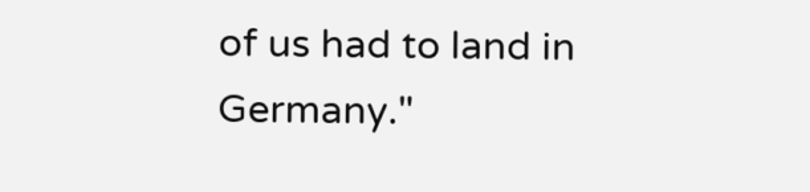of us had to land in Germany."